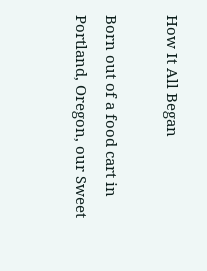How It All Began

Born out of a food cart in Portland, Oregon, our Sweet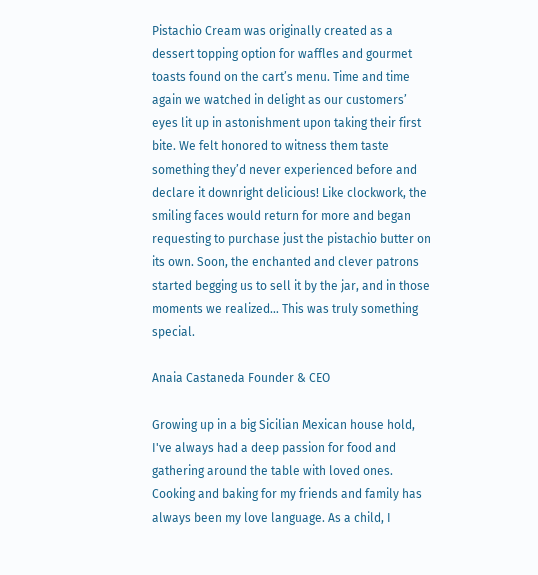Pistachio Cream was originally created as a dessert topping option for waffles and gourmet toasts found on the cart’s menu. Time and time again we watched in delight as our customers’ eyes lit up in astonishment upon taking their first bite. We felt honored to witness them taste something they’d never experienced before and declare it downright delicious! Like clockwork, the smiling faces would return for more and began requesting to purchase just the pistachio butter on its own. Soon, the enchanted and clever patrons started begging us to sell it by the jar, and in those moments we realized… This was truly something special.

Anaia Castaneda Founder & CEO

Growing up in a big Sicilian Mexican house hold, I've always had a deep passion for food and gathering around the table with loved ones. Cooking and baking for my friends and family has always been my love language. As a child, I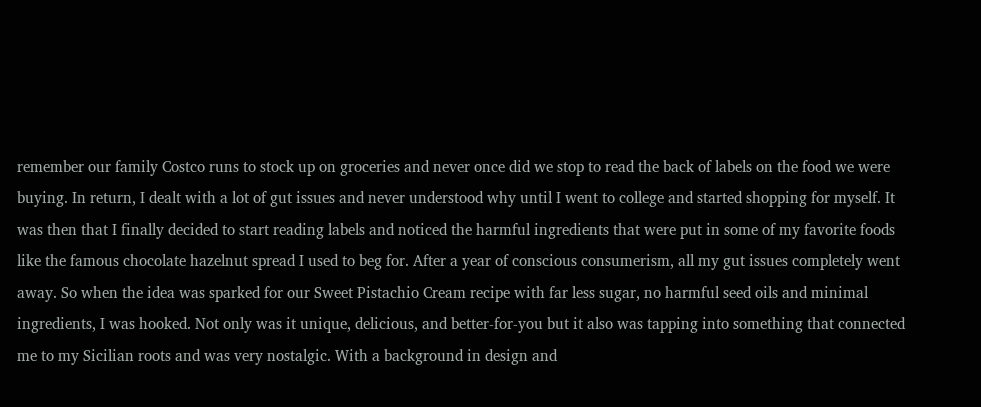remember our family Costco runs to stock up on groceries and never once did we stop to read the back of labels on the food we were buying. In return, I dealt with a lot of gut issues and never understood why until I went to college and started shopping for myself. It was then that I finally decided to start reading labels and noticed the harmful ingredients that were put in some of my favorite foods like the famous chocolate hazelnut spread I used to beg for. After a year of conscious consumerism, all my gut issues completely went away. So when the idea was sparked for our Sweet Pistachio Cream recipe with far less sugar, no harmful seed oils and minimal ingredients, I was hooked. Not only was it unique, delicious, and better-for-you but it also was tapping into something that connected me to my Sicilian roots and was very nostalgic. With a background in design and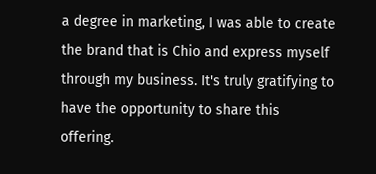a degree in marketing, I was able to create the brand that is Chio and express myself through my business. It's truly gratifying to have the opportunity to share this offering.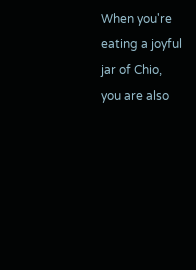When you're eating a joyful jar of Chio, you are also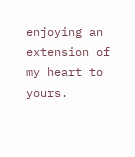enjoying an extension of my heart to yours.